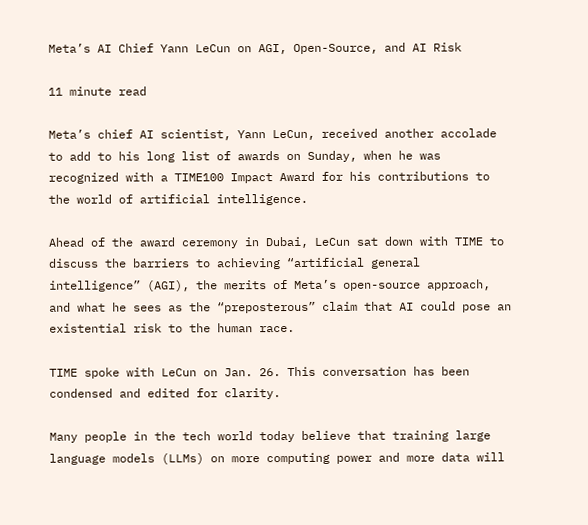Meta’s AI Chief Yann LeCun on AGI, Open-Source, and AI Risk

11 minute read

Meta’s chief AI scientist, Yann LeCun, received another accolade to add to his long list of awards on Sunday, when he was recognized with a TIME100 Impact Award for his contributions to the world of artificial intelligence.

Ahead of the award ceremony in Dubai, LeCun sat down with TIME to discuss the barriers to achieving “artificial general intelligence” (AGI), the merits of Meta’s open-source approach, and what he sees as the “preposterous” claim that AI could pose an existential risk to the human race.

TIME spoke with LeCun on Jan. 26. This conversation has been condensed and edited for clarity.

Many people in the tech world today believe that training large language models (LLMs) on more computing power and more data will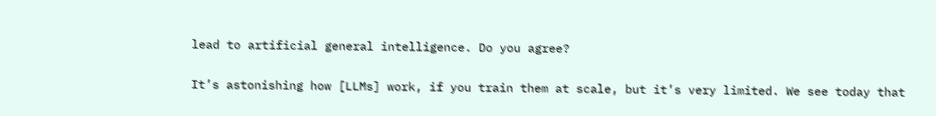lead to artificial general intelligence. Do you agree?

It’s astonishing how [LLMs] work, if you train them at scale, but it’s very limited. We see today that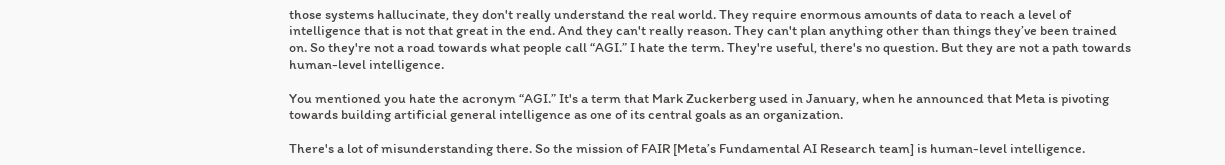those systems hallucinate, they don't really understand the real world. They require enormous amounts of data to reach a level of intelligence that is not that great in the end. And they can't really reason. They can't plan anything other than things they’ve been trained on. So they're not a road towards what people call “AGI.” I hate the term. They're useful, there's no question. But they are not a path towards human-level intelligence.

You mentioned you hate the acronym “AGI.” It's a term that Mark Zuckerberg used in January, when he announced that Meta is pivoting towards building artificial general intelligence as one of its central goals as an organization.

There's a lot of misunderstanding there. So the mission of FAIR [Meta’s Fundamental AI Research team] is human-level intelligence.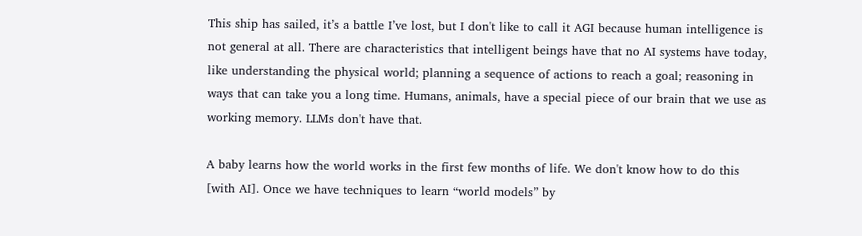This ship has sailed, it’s a battle I’ve lost, but I don't like to call it AGI because human intelligence is not general at all. There are characteristics that intelligent beings have that no AI systems have today, like understanding the physical world; planning a sequence of actions to reach a goal; reasoning in ways that can take you a long time. Humans, animals, have a special piece of our brain that we use as working memory. LLMs don't have that.

A baby learns how the world works in the first few months of life. We don't know how to do this [with AI]. Once we have techniques to learn “world models” by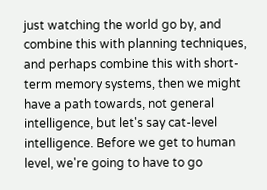just watching the world go by, and combine this with planning techniques, and perhaps combine this with short-term memory systems, then we might have a path towards, not general intelligence, but let's say cat-level intelligence. Before we get to human level, we're going to have to go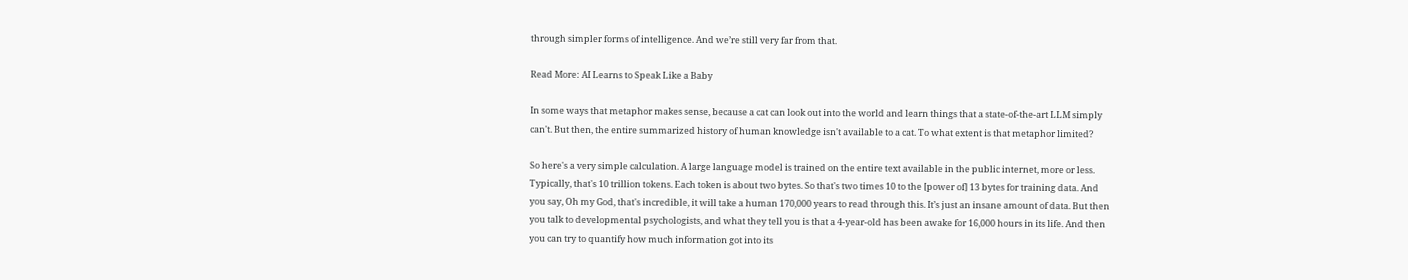through simpler forms of intelligence. And we’re still very far from that.

Read More: AI Learns to Speak Like a Baby

In some ways that metaphor makes sense, because a cat can look out into the world and learn things that a state-of-the-art LLM simply can't. But then, the entire summarized history of human knowledge isn't available to a cat. To what extent is that metaphor limited?

So here's a very simple calculation. A large language model is trained on the entire text available in the public internet, more or less. Typically, that's 10 trillion tokens. Each token is about two bytes. So that's two times 10 to the [power of] 13 bytes for training data. And you say, Oh my God, that's incredible, it will take a human 170,000 years to read through this. It’s just an insane amount of data. But then you talk to developmental psychologists, and what they tell you is that a 4-year-old has been awake for 16,000 hours in its life. And then you can try to quantify how much information got into its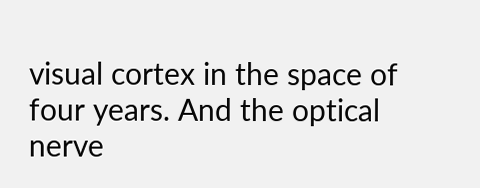visual cortex in the space of four years. And the optical nerve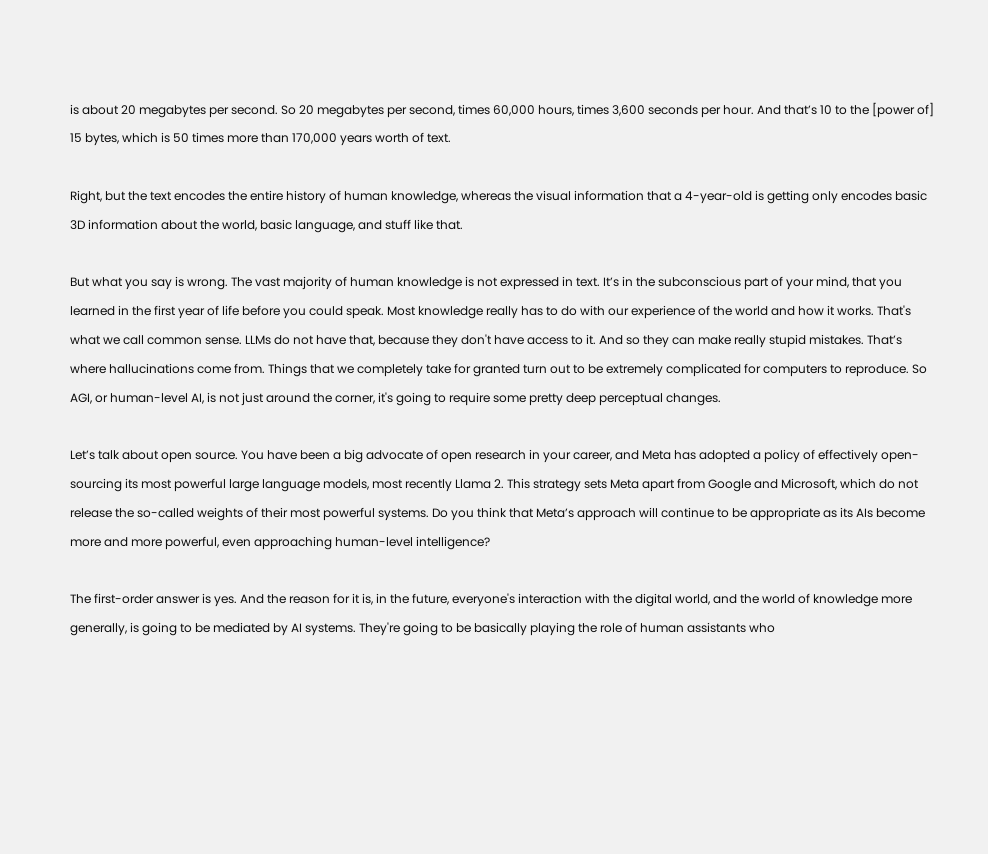is about 20 megabytes per second. So 20 megabytes per second, times 60,000 hours, times 3,600 seconds per hour. And that’s 10 to the [power of] 15 bytes, which is 50 times more than 170,000 years worth of text.

Right, but the text encodes the entire history of human knowledge, whereas the visual information that a 4-year-old is getting only encodes basic 3D information about the world, basic language, and stuff like that.

But what you say is wrong. The vast majority of human knowledge is not expressed in text. It’s in the subconscious part of your mind, that you learned in the first year of life before you could speak. Most knowledge really has to do with our experience of the world and how it works. That's what we call common sense. LLMs do not have that, because they don't have access to it. And so they can make really stupid mistakes. That’s where hallucinations come from. Things that we completely take for granted turn out to be extremely complicated for computers to reproduce. So AGI, or human-level AI, is not just around the corner, it's going to require some pretty deep perceptual changes.

Let’s talk about open source. You have been a big advocate of open research in your career, and Meta has adopted a policy of effectively open-sourcing its most powerful large language models, most recently Llama 2. This strategy sets Meta apart from Google and Microsoft, which do not release the so-called weights of their most powerful systems. Do you think that Meta’s approach will continue to be appropriate as its AIs become more and more powerful, even approaching human-level intelligence?

The first-order answer is yes. And the reason for it is, in the future, everyone's interaction with the digital world, and the world of knowledge more generally, is going to be mediated by AI systems. They're going to be basically playing the role of human assistants who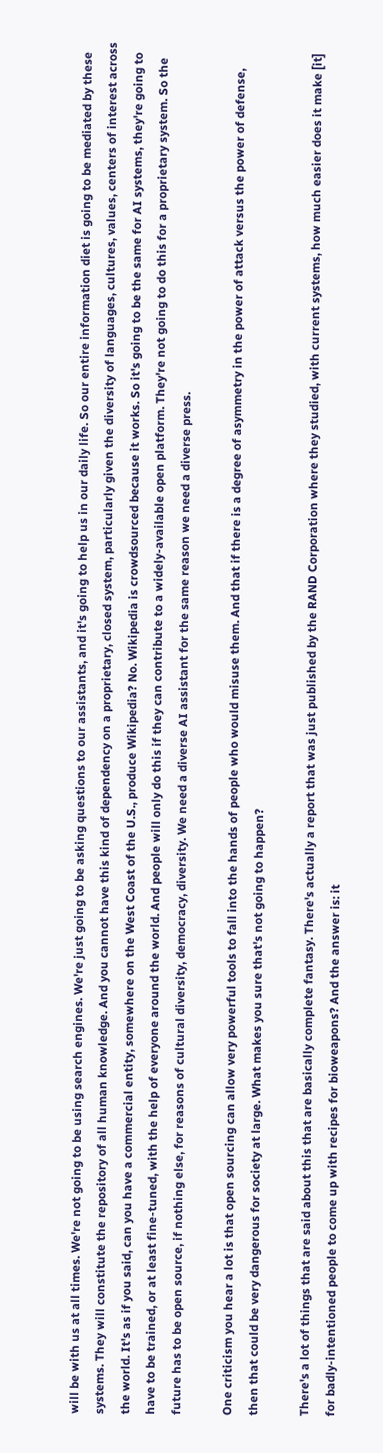will be with us at all times. We're not going to be using search engines. We're just going to be asking questions to our assistants, and it's going to help us in our daily life. So our entire information diet is going to be mediated by these systems. They will constitute the repository of all human knowledge. And you cannot have this kind of dependency on a proprietary, closed system, particularly given the diversity of languages, cultures, values, centers of interest across the world. It's as if you said, can you have a commercial entity, somewhere on the West Coast of the U.S., produce Wikipedia? No. Wikipedia is crowdsourced because it works. So it's going to be the same for AI systems, they're going to have to be trained, or at least fine-tuned, with the help of everyone around the world. And people will only do this if they can contribute to a widely-available open platform. They're not going to do this for a proprietary system. So the future has to be open source, if nothing else, for reasons of cultural diversity, democracy, diversity. We need a diverse AI assistant for the same reason we need a diverse press.

One criticism you hear a lot is that open sourcing can allow very powerful tools to fall into the hands of people who would misuse them. And that if there is a degree of asymmetry in the power of attack versus the power of defense, then that could be very dangerous for society at large. What makes you sure that's not going to happen?

There's a lot of things that are said about this that are basically complete fantasy. There's actually a report that was just published by the RAND Corporation where they studied, with current systems, how much easier does it make [it] for badly-intentioned people to come up with recipes for bioweapons? And the answer is: it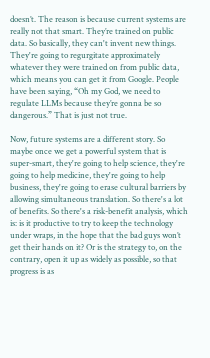doesn’t. The reason is because current systems are really not that smart. They’re trained on public data. So basically, they can't invent new things. They're going to regurgitate approximately whatever they were trained on from public data, which means you can get it from Google. People have been saying, “Oh my God, we need to regulate LLMs because they’re gonna be so dangerous.” That is just not true.

Now, future systems are a different story. So maybe once we get a powerful system that is super-smart, they're going to help science, they're going to help medicine, they're going to help business, they're going to erase cultural barriers by allowing simultaneous translation. So there's a lot of benefits. So there's a risk-benefit analysis, which is: is it productive to try to keep the technology under wraps, in the hope that the bad guys won’t get their hands on it? Or is the strategy to, on the contrary, open it up as widely as possible, so that progress is as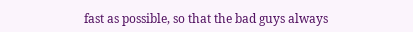fast as possible, so that the bad guys always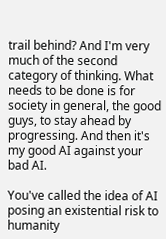trail behind? And I'm very much of the second category of thinking. What needs to be done is for society in general, the good guys, to stay ahead by progressing. And then it's my good AI against your bad AI.

You've called the idea of AI posing an existential risk to humanity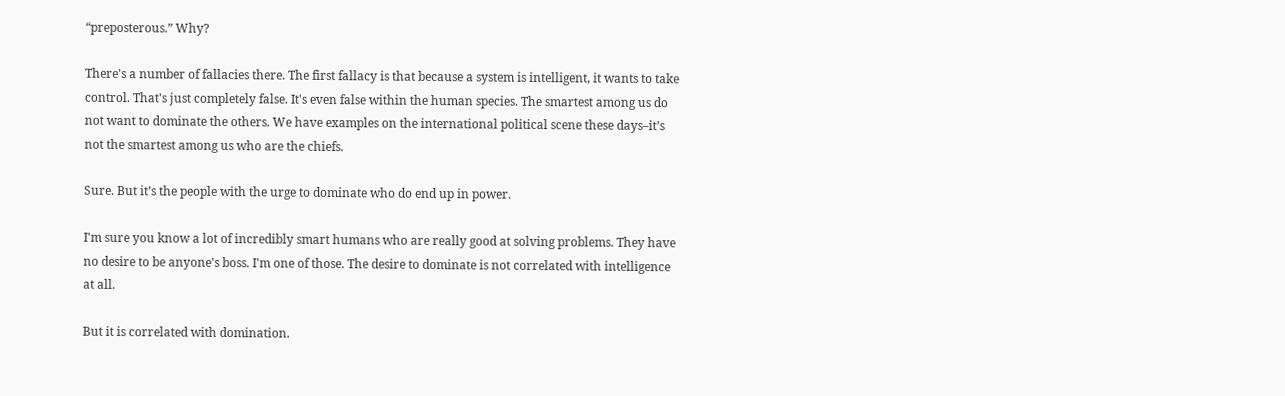“preposterous.” Why?

There's a number of fallacies there. The first fallacy is that because a system is intelligent, it wants to take control. That's just completely false. It's even false within the human species. The smartest among us do not want to dominate the others. We have examples on the international political scene these days–it’s not the smartest among us who are the chiefs.

Sure. But it’s the people with the urge to dominate who do end up in power.

I'm sure you know a lot of incredibly smart humans who are really good at solving problems. They have no desire to be anyone's boss. I'm one of those. The desire to dominate is not correlated with intelligence at all.

But it is correlated with domination.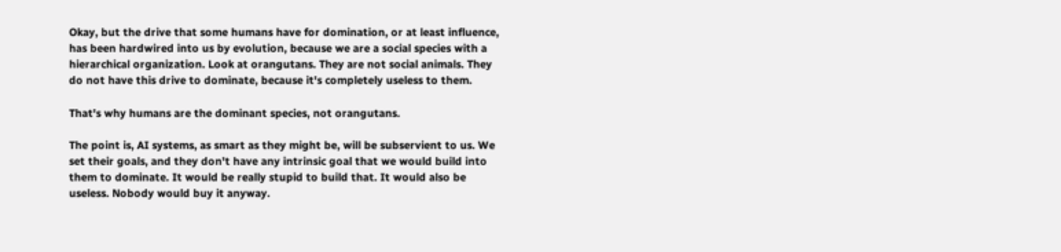Okay, but the drive that some humans have for domination, or at least influence, has been hardwired into us by evolution, because we are a social species with a hierarchical organization. Look at orangutans. They are not social animals. They do not have this drive to dominate, because it's completely useless to them.

That's why humans are the dominant species, not orangutans.

The point is, AI systems, as smart as they might be, will be subservient to us. We set their goals, and they don't have any intrinsic goal that we would build into them to dominate. It would be really stupid to build that. It would also be useless. Nobody would buy it anyway.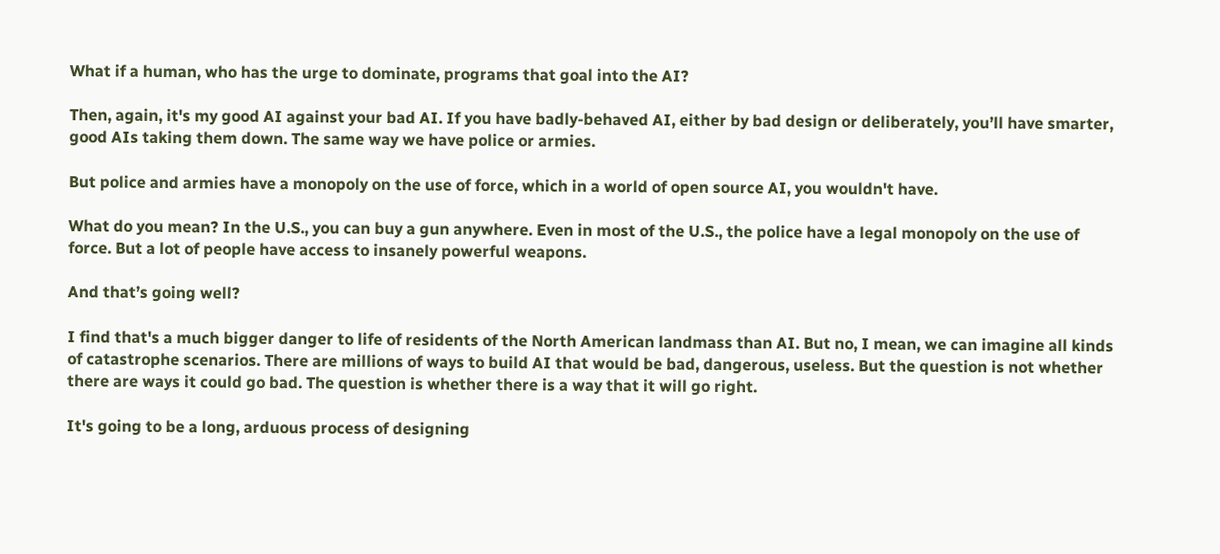What if a human, who has the urge to dominate, programs that goal into the AI?

Then, again, it's my good AI against your bad AI. If you have badly-behaved AI, either by bad design or deliberately, you’ll have smarter, good AIs taking them down. The same way we have police or armies.

But police and armies have a monopoly on the use of force, which in a world of open source AI, you wouldn't have.

What do you mean? In the U.S., you can buy a gun anywhere. Even in most of the U.S., the police have a legal monopoly on the use of force. But a lot of people have access to insanely powerful weapons.

And that’s going well?

I find that's a much bigger danger to life of residents of the North American landmass than AI. But no, I mean, we can imagine all kinds of catastrophe scenarios. There are millions of ways to build AI that would be bad, dangerous, useless. But the question is not whether there are ways it could go bad. The question is whether there is a way that it will go right.

It's going to be a long, arduous process of designing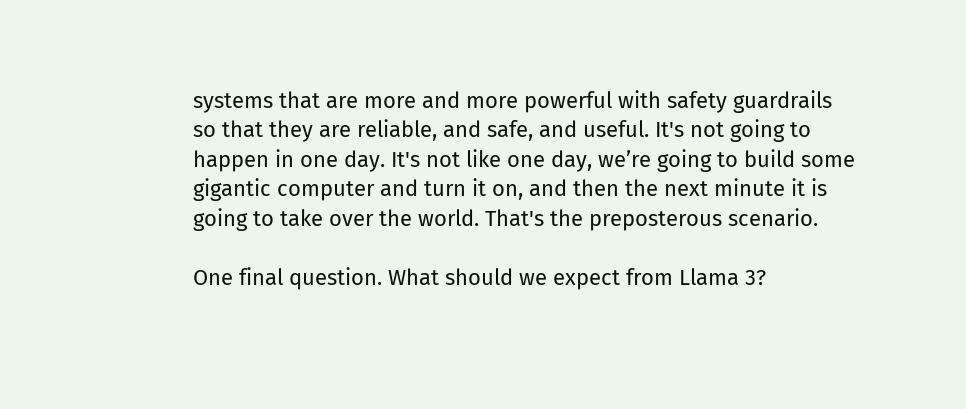systems that are more and more powerful with safety guardrails so that they are reliable, and safe, and useful. It's not going to happen in one day. It's not like one day, we’re going to build some gigantic computer and turn it on, and then the next minute it is going to take over the world. That's the preposterous scenario.

One final question. What should we expect from Llama 3?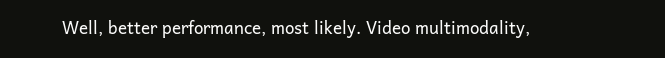Well, better performance, most likely. Video multimodality,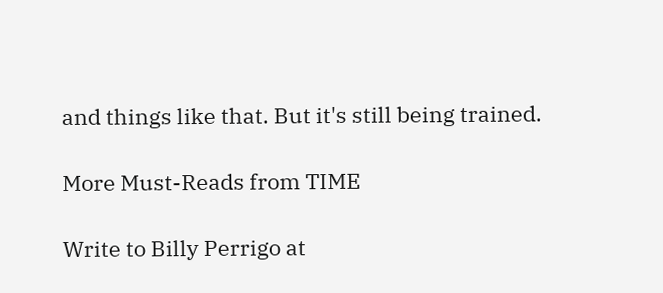and things like that. But it's still being trained.

More Must-Reads from TIME

Write to Billy Perrigo at